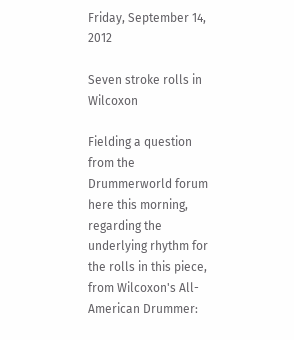Friday, September 14, 2012

Seven stroke rolls in Wilcoxon

Fielding a question from the Drummerworld forum here this morning, regarding the underlying rhythm for the rolls in this piece, from Wilcoxon's All-American Drummer: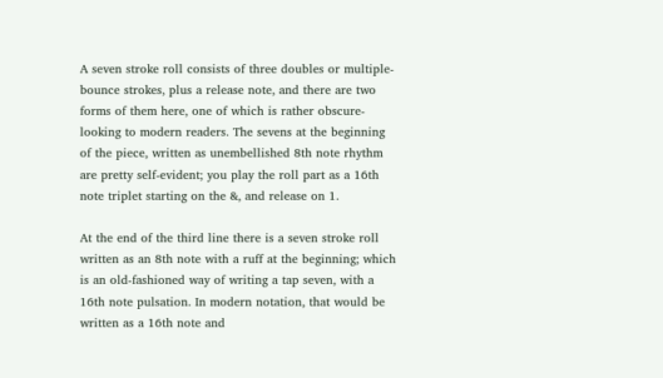A seven stroke roll consists of three doubles or multiple-bounce strokes, plus a release note, and there are two forms of them here, one of which is rather obscure-looking to modern readers. The sevens at the beginning of the piece, written as unembellished 8th note rhythm are pretty self-evident; you play the roll part as a 16th note triplet starting on the &, and release on 1.

At the end of the third line there is a seven stroke roll written as an 8th note with a ruff at the beginning; which is an old-fashioned way of writing a tap seven, with a 16th note pulsation. In modern notation, that would be written as a 16th note and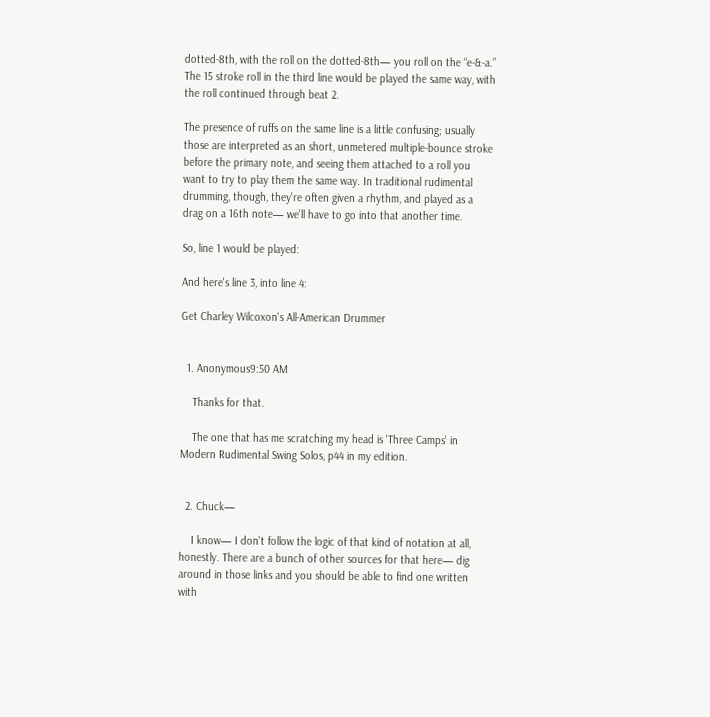dotted-8th, with the roll on the dotted-8th— you roll on the “e-&-a.” The 15 stroke roll in the third line would be played the same way, with the roll continued through beat 2.

The presence of ruffs on the same line is a little confusing; usually those are interpreted as an short, unmetered multiple-bounce stroke before the primary note, and seeing them attached to a roll you want to try to play them the same way. In traditional rudimental drumming, though, they're often given a rhythm, and played as a drag on a 16th note— we'll have to go into that another time.

So, line 1 would be played:

And here's line 3, into line 4:

Get Charley Wilcoxon's All-American Drummer


  1. Anonymous9:50 AM

    Thanks for that.

    The one that has me scratching my head is 'Three Camps' in Modern Rudimental Swing Solos, p44 in my edition.


  2. Chuck—

    I know— I don't follow the logic of that kind of notation at all, honestly. There are a bunch of other sources for that here— dig around in those links and you should be able to find one written with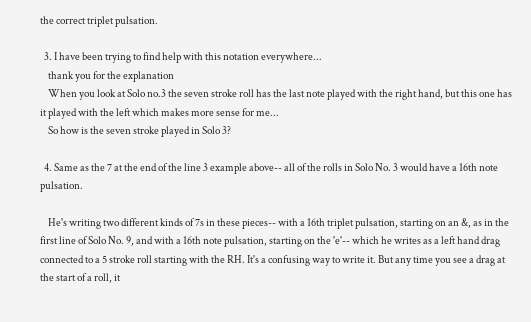the correct triplet pulsation.

  3. I have been trying to find help with this notation everywhere...
    thank you for the explanation
    When you look at Solo no.3 the seven stroke roll has the last note played with the right hand, but this one has it played with the left which makes more sense for me...
    So how is the seven stroke played in Solo 3?

  4. Same as the 7 at the end of the line 3 example above-- all of the rolls in Solo No. 3 would have a 16th note pulsation.

    He's writing two different kinds of 7s in these pieces-- with a 16th triplet pulsation, starting on an &, as in the first line of Solo No. 9, and with a 16th note pulsation, starting on the 'e'-- which he writes as a left hand drag connected to a 5 stroke roll starting with the RH. It's a confusing way to write it. But any time you see a drag at the start of a roll, it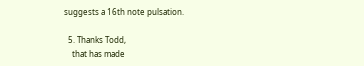suggests a 16th note pulsation.

  5. Thanks Todd,
    that has made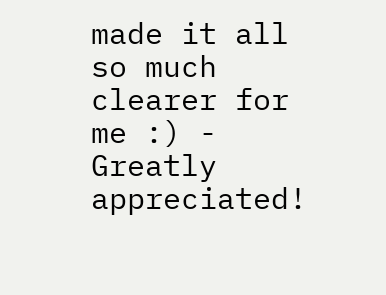made it all so much clearer for me :) - Greatly appreciated!